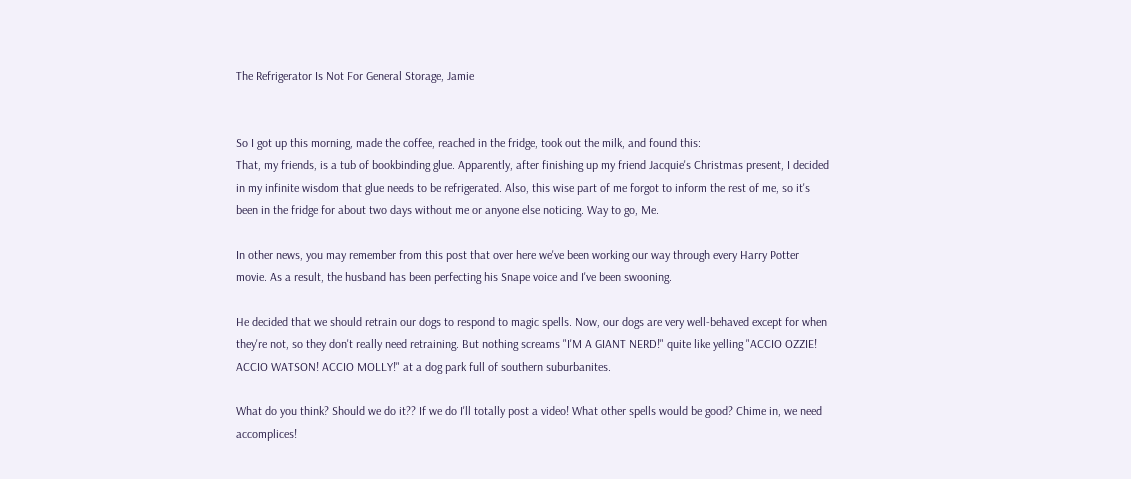The Refrigerator Is Not For General Storage, Jamie


So I got up this morning, made the coffee, reached in the fridge, took out the milk, and found this:
That, my friends, is a tub of bookbinding glue. Apparently, after finishing up my friend Jacquie's Christmas present, I decided in my infinite wisdom that glue needs to be refrigerated. Also, this wise part of me forgot to inform the rest of me, so it's been in the fridge for about two days without me or anyone else noticing. Way to go, Me.

In other news, you may remember from this post that over here we've been working our way through every Harry Potter movie. As a result, the husband has been perfecting his Snape voice and I've been swooning.

He decided that we should retrain our dogs to respond to magic spells. Now, our dogs are very well-behaved except for when they're not, so they don't really need retraining. But nothing screams "I'M A GIANT NERD!" quite like yelling "ACCIO OZZIE! ACCIO WATSON! ACCIO MOLLY!" at a dog park full of southern suburbanites.

What do you think? Should we do it?? If we do I'll totally post a video! What other spells would be good? Chime in, we need accomplices!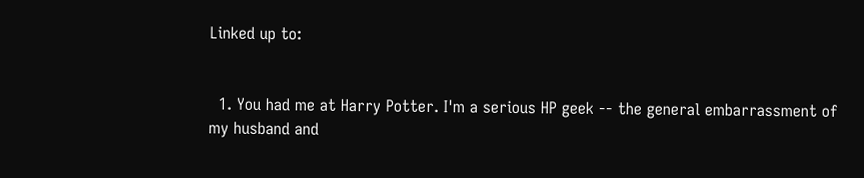Linked up to:


  1. You had me at Harry Potter. I'm a serious HP geek -- the general embarrassment of my husband and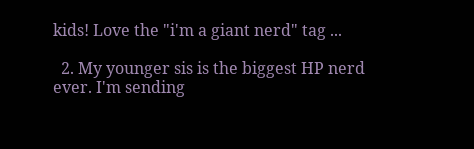kids! Love the "i'm a giant nerd" tag ...

  2. My younger sis is the biggest HP nerd ever. I'm sending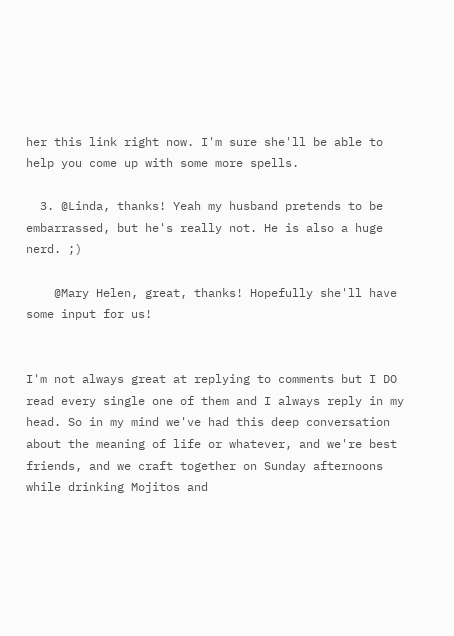her this link right now. I'm sure she'll be able to help you come up with some more spells.

  3. @Linda, thanks! Yeah my husband pretends to be embarrassed, but he's really not. He is also a huge nerd. ;)

    @Mary Helen, great, thanks! Hopefully she'll have some input for us!


I'm not always great at replying to comments but I DO read every single one of them and I always reply in my head. So in my mind we've had this deep conversation about the meaning of life or whatever, and we're best friends, and we craft together on Sunday afternoons while drinking Mojitos and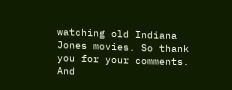watching old Indiana Jones movies. So thank you for your comments. And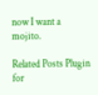now I want a mojito.

Related Posts Plugin for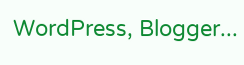WordPress, Blogger...